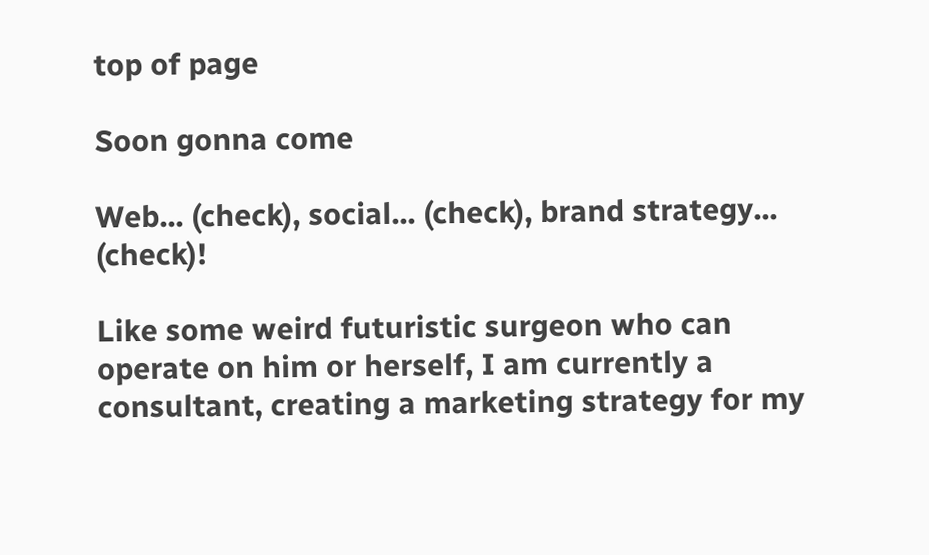top of page

Soon gonna come

Web... (check), social... (check), brand strategy... (check)!

Like some weird futuristic surgeon who can operate on him or herself, I am currently a consultant, creating a marketing strategy for my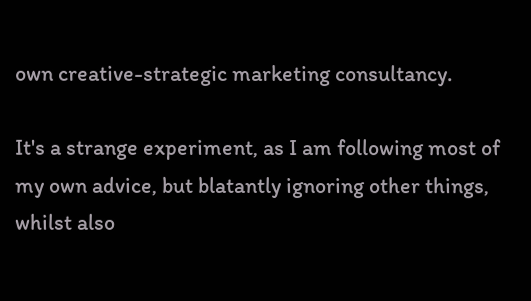own creative-strategic marketing consultancy.

It's a strange experiment, as I am following most of my own advice, but blatantly ignoring other things, whilst also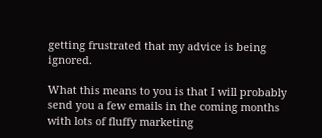getting frustrated that my advice is being ignored.

What this means to you is that I will probably send you a few emails in the coming months with lots of fluffy marketing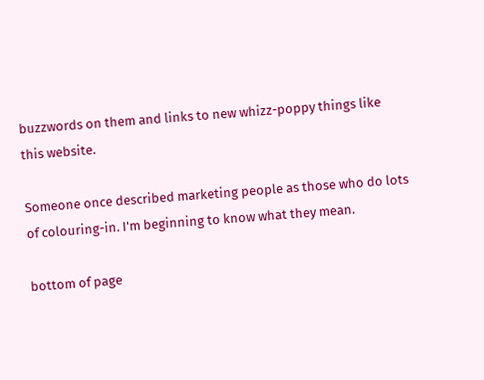buzzwords on them and links to new whizz-poppy things like this website.

Someone once described marketing people as those who do lots of colouring-in. I'm beginning to know what they mean.

bottom of page